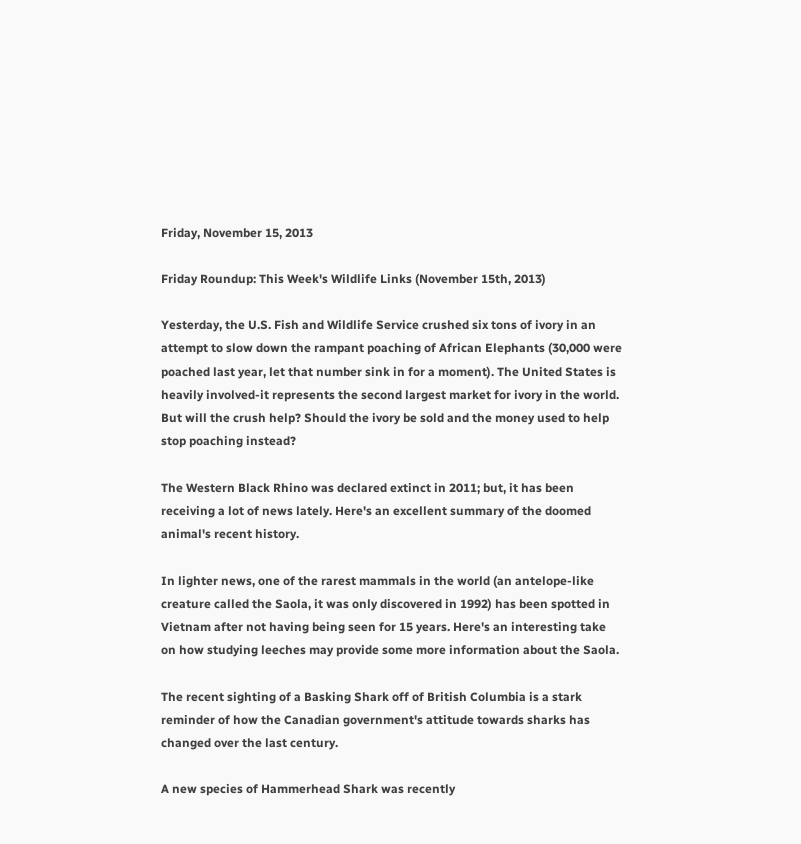Friday, November 15, 2013

Friday Roundup: This Week's Wildlife Links (November 15th, 2013)

Yesterday, the U.S. Fish and Wildlife Service crushed six tons of ivory in an attempt to slow down the rampant poaching of African Elephants (30,000 were poached last year, let that number sink in for a moment). The United States is heavily involved-it represents the second largest market for ivory in the world. But will the crush help? Should the ivory be sold and the money used to help stop poaching instead?

The Western Black Rhino was declared extinct in 2011; but, it has been receiving a lot of news lately. Here's an excellent summary of the doomed animal's recent history.

In lighter news, one of the rarest mammals in the world (an antelope-like creature called the Saola, it was only discovered in 1992) has been spotted in Vietnam after not having being seen for 15 years. Here's an interesting take on how studying leeches may provide some more information about the Saola.

The recent sighting of a Basking Shark off of British Columbia is a stark reminder of how the Canadian government's attitude towards sharks has changed over the last century.

A new species of Hammerhead Shark was recently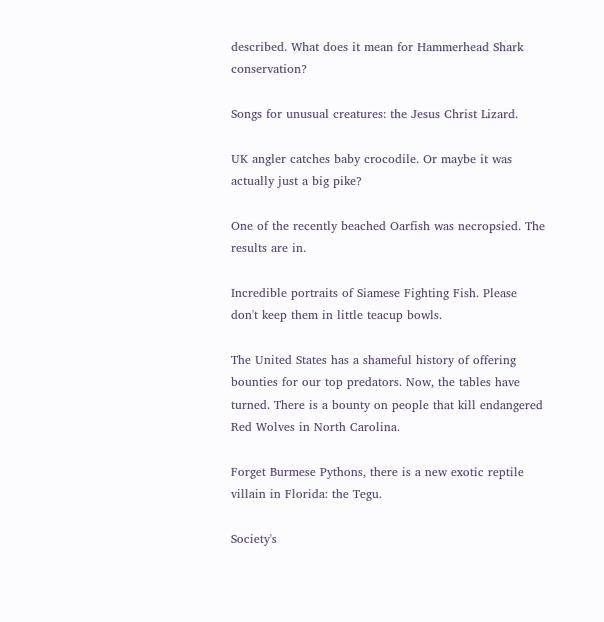described. What does it mean for Hammerhead Shark conservation?

Songs for unusual creatures: the Jesus Christ Lizard.

UK angler catches baby crocodile. Or maybe it was actually just a big pike?

One of the recently beached Oarfish was necropsied. The results are in.

Incredible portraits of Siamese Fighting Fish. Please don't keep them in little teacup bowls.

The United States has a shameful history of offering bounties for our top predators. Now, the tables have turned. There is a bounty on people that kill endangered Red Wolves in North Carolina.

Forget Burmese Pythons, there is a new exotic reptile villain in Florida: the Tegu.

Society's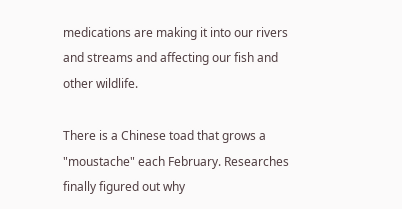medications are making it into our rivers and streams and affecting our fish and other wildlife.

There is a Chinese toad that grows a "moustache" each February. Researches finally figured out why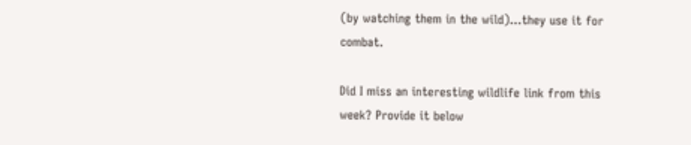(by watching them in the wild)...they use it for combat.

Did I miss an interesting wildlife link from this week? Provide it below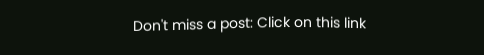Don't miss a post: Click on this link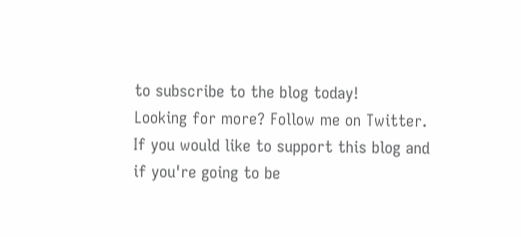to subscribe to the blog today!
Looking for more? Follow me on Twitter.
If you would like to support this blog and if you're going to be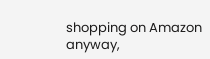shopping on Amazon anyway,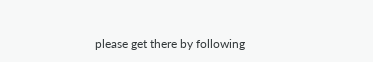please get there by following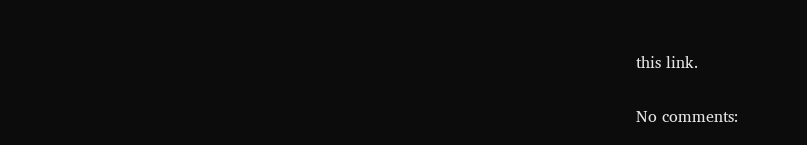this link.

No comments: